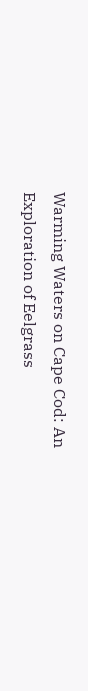Warming Waters on Cape Cod: An Exploration of Eelgrass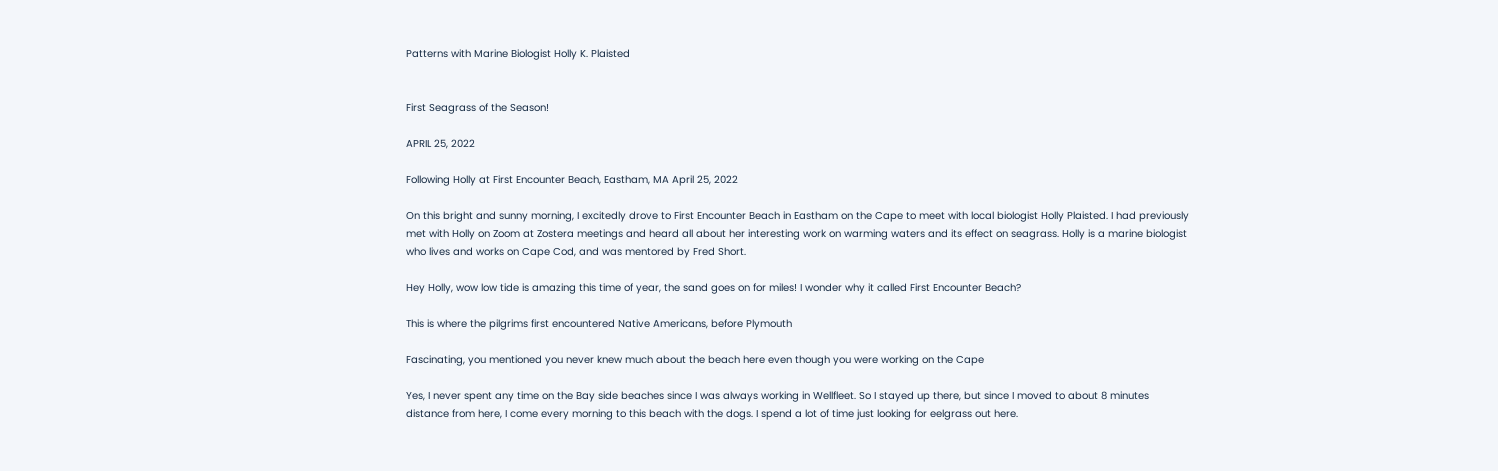Patterns with Marine Biologist Holly K. Plaisted


First Seagrass of the Season!

APRIL 25, 2022

Following Holly at First Encounter Beach, Eastham, MA April 25, 2022

On this bright and sunny morning, I excitedly drove to First Encounter Beach in Eastham on the Cape to meet with local biologist Holly Plaisted. I had previously met with Holly on Zoom at Zostera meetings and heard all about her interesting work on warming waters and its effect on seagrass. Holly is a marine biologist who lives and works on Cape Cod, and was mentored by Fred Short.

Hey Holly, wow low tide is amazing this time of year, the sand goes on for miles! I wonder why it called First Encounter Beach?

This is where the pilgrims first encountered Native Americans, before Plymouth

Fascinating, you mentioned you never knew much about the beach here even though you were working on the Cape

Yes, I never spent any time on the Bay side beaches since I was always working in Wellfleet. So I stayed up there, but since I moved to about 8 minutes distance from here, I come every morning to this beach with the dogs. I spend a lot of time just looking for eelgrass out here.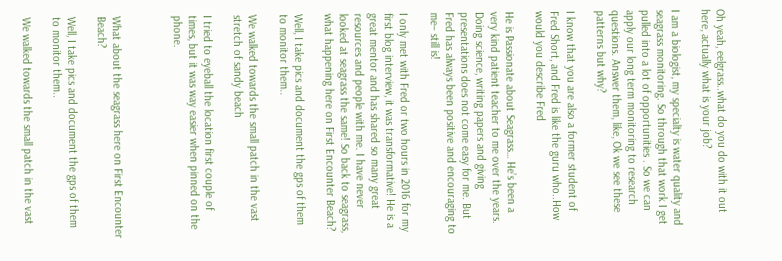Oh yeah, eelgrass..what do you do with it out here, actually what is your job?

I am a biologist, my specialty is water quality and seagrass monitoring. So through that work I get pulled into a lot of opportunities . So we can apply our long term monitoring to research questions. Answer them, like, Ok we see these patterns but why?

I know that you are also a former student of Fred Short, and Fred is like the guru who..How would you describe Fred

He is Passionate about Seagrass… He’s been a very kind patient teacher to me over the years. Doing science, writing papers and giving presentations does not come easy for me. But Fred has always been positive and encouraging to me– still is!

I only met with Fred or two hours in 2016 for my first blog interview, it was transformative! He is a great mentor and has shared so many great resources and people with me. I have never looked at seagrass the same! So back to seagrass, what happening here on First Encounter Beach?

Well, I take pics and document the gps of them to monitor them..

We walked towards the small patch in the vast stretch of sandy beach

I tried to eyeball the location first couple of times, but it was way easier when pinned on the phone.



What about the seagrass here on First Encounter Beach?

Well, I take pics and document the gps of them to monitor them..

We walked towards the small patch in the vast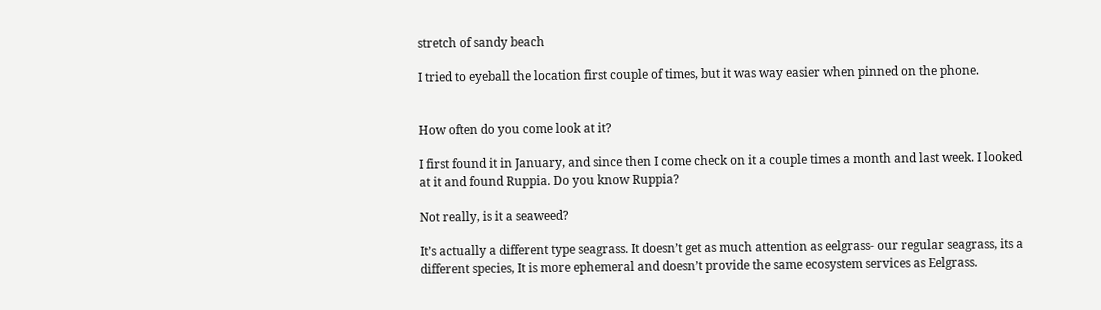stretch of sandy beach

I tried to eyeball the location first couple of times, but it was way easier when pinned on the phone.


How often do you come look at it?

I first found it in January, and since then I come check on it a couple times a month and last week. I looked at it and found Ruppia. Do you know Ruppia?

Not really, is it a seaweed?

It’s actually a different type seagrass. It doesn’t get as much attention as eelgrass- our regular seagrass, its a different species, It is more ephemeral and doesn’t provide the same ecosystem services as Eelgrass.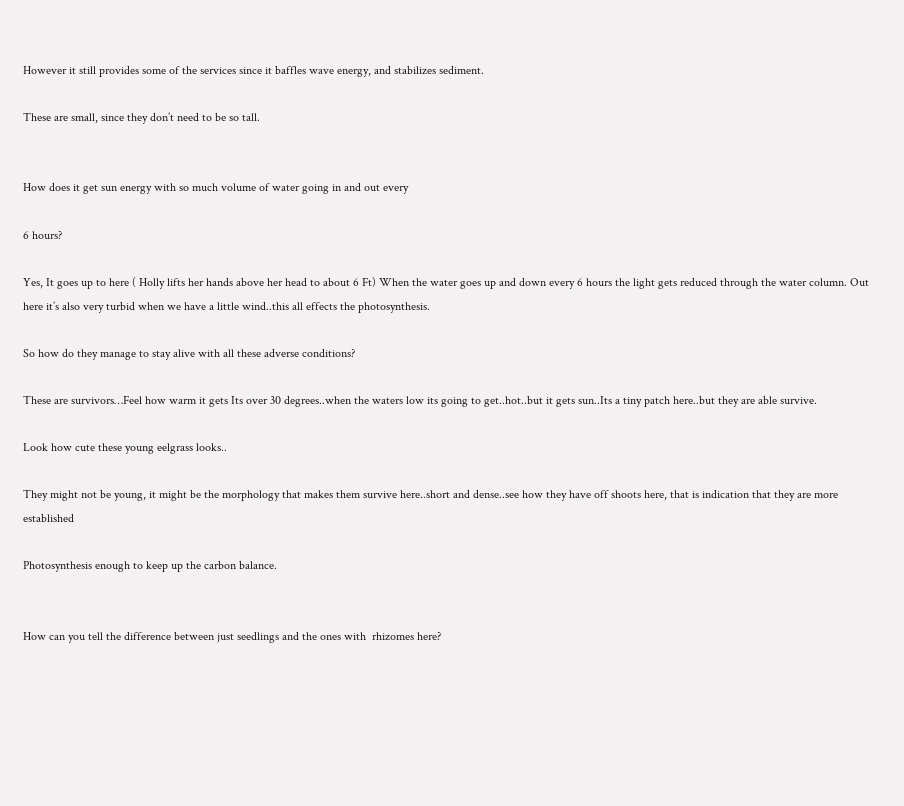However it still provides some of the services since it baffles wave energy, and stabilizes sediment.

These are small, since they don’t need to be so tall.


How does it get sun energy with so much volume of water going in and out every

6 hours?

Yes, It goes up to here ( Holly lifts her hands above her head to about 6 Ft) When the water goes up and down every 6 hours the light gets reduced through the water column. Out here it’s also very turbid when we have a little wind..this all effects the photosynthesis.

So how do they manage to stay alive with all these adverse conditions?

These are survivors…Feel how warm it gets Its over 30 degrees..when the waters low its going to get..hot..but it gets sun..Its a tiny patch here..but they are able survive.

Look how cute these young eelgrass looks..

They might not be young, it might be the morphology that makes them survive here..short and dense..see how they have off shoots here, that is indication that they are more established

Photosynthesis enough to keep up the carbon balance.


How can you tell the difference between just seedlings and the ones with  rhizomes here?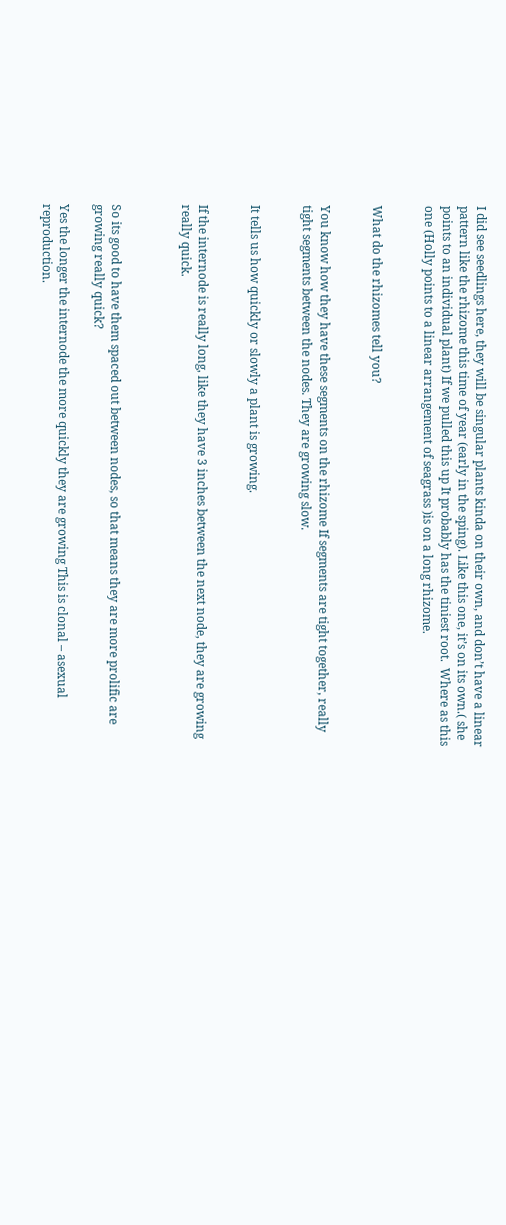I did see seedlings here, they will be singular plants kinda on their own, and don’t have a linear pattern like the rhizome this time of year (early in the sping). Like this one, it’s on its own.( she points to an individual plant) If we pulled this up It probably has the tiniest root.  Where as this one (Holly points to a linear arrangement of seagrass )is on a long rhizome.


What do the rhizomes tell you?


You know how they have these segments on the rhizome If segments are tight together, really tight segments between the nodes. They are growing slow.


It tells us how quickly or slowly a plant is growing.


If the internode is really long, like they have 3 inches between the next node, they are growing really quick.



So its good to have them spaced out between nodes, so that means they are more prolific are growing really quick?

Yes the longer the internode the more quickly they are growing This is clonal – asexual reproduction.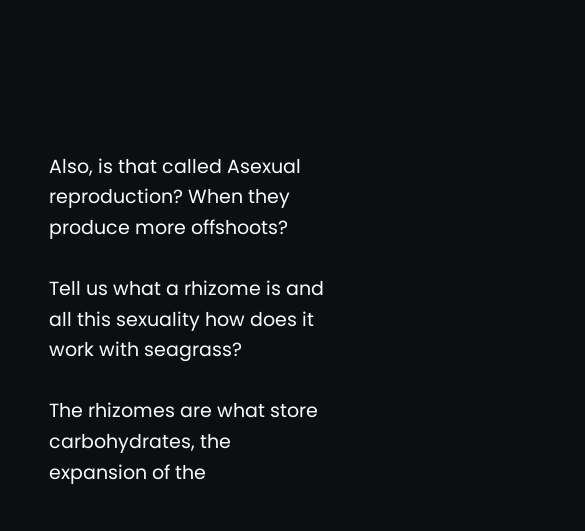Also, is that called Asexual reproduction? When they produce more offshoots?

Tell us what a rhizome is and all this sexuality how does it work with seagrass?

The rhizomes are what store carbohydrates, the expansion of the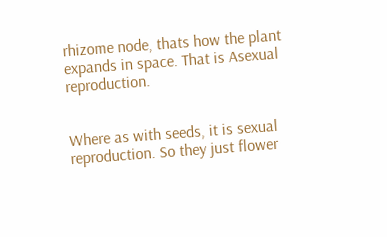rhizome node, thats how the plant expands in space. That is Asexual reproduction.


Where as with seeds, it is sexual reproduction. So they just flower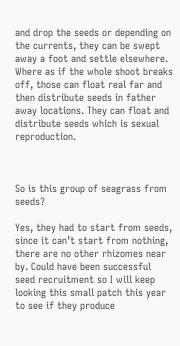and drop the seeds or depending on the currents, they can be swept away a foot and settle elsewhere. Where as if the whole shoot breaks off, those can float real far and then distribute seeds in father away locations. They can float and distribute seeds which is sexual reproduction.



So is this group of seagrass from seeds?

Yes, they had to start from seeds, since it can’t start from nothing, there are no other rhizomes near by. Could have been successful seed recruitment so I will keep looking this small patch this year to see if they produce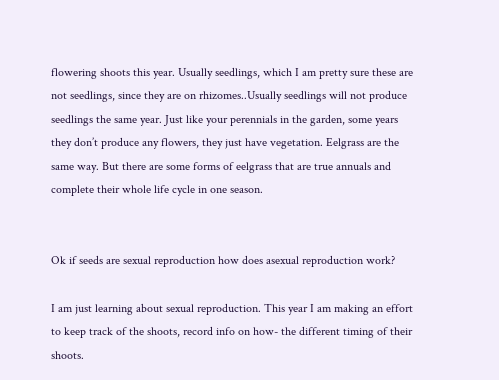flowering shoots this year. Usually seedlings, which I am pretty sure these are not seedlings, since they are on rhizomes..Usually seedlings will not produce seedlings the same year. Just like your perennials in the garden, some years they don’t produce any flowers, they just have vegetation. Eelgrass are the same way. But there are some forms of eelgrass that are true annuals and complete their whole life cycle in one season.


Ok if seeds are sexual reproduction how does asexual reproduction work?

I am just learning about sexual reproduction. This year I am making an effort to keep track of the shoots, record info on how- the different timing of their shoots.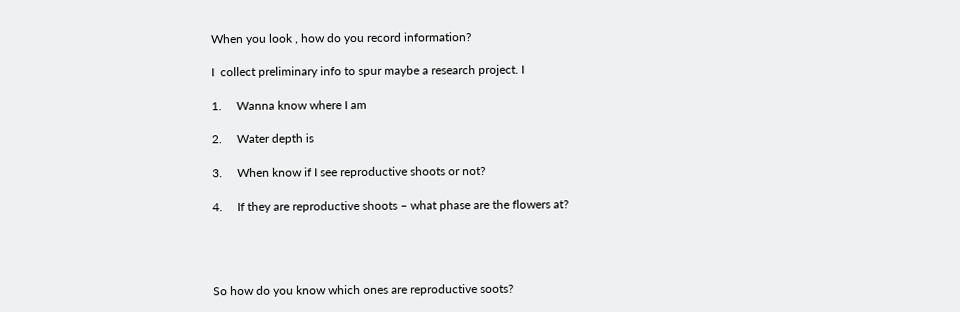When you look , how do you record information?

I  collect preliminary info to spur maybe a research project. I

1.     Wanna know where I am

2.     Water depth is

3.     When know if I see reproductive shoots or not?

4.     If they are reproductive shoots – what phase are the flowers at?




So how do you know which ones are reproductive soots?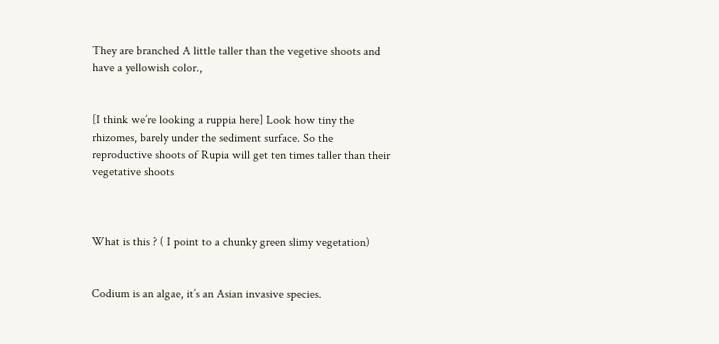They are branched A little taller than the vegetive shoots and have a yellowish color.,


[I think we’re looking a ruppia here] Look how tiny the rhizomes, barely under the sediment surface. So the reproductive shoots of Rupia will get ten times taller than their vegetative shoots



What is this ? ( I point to a chunky green slimy vegetation)


Codium is an algae, it’s an Asian invasive species.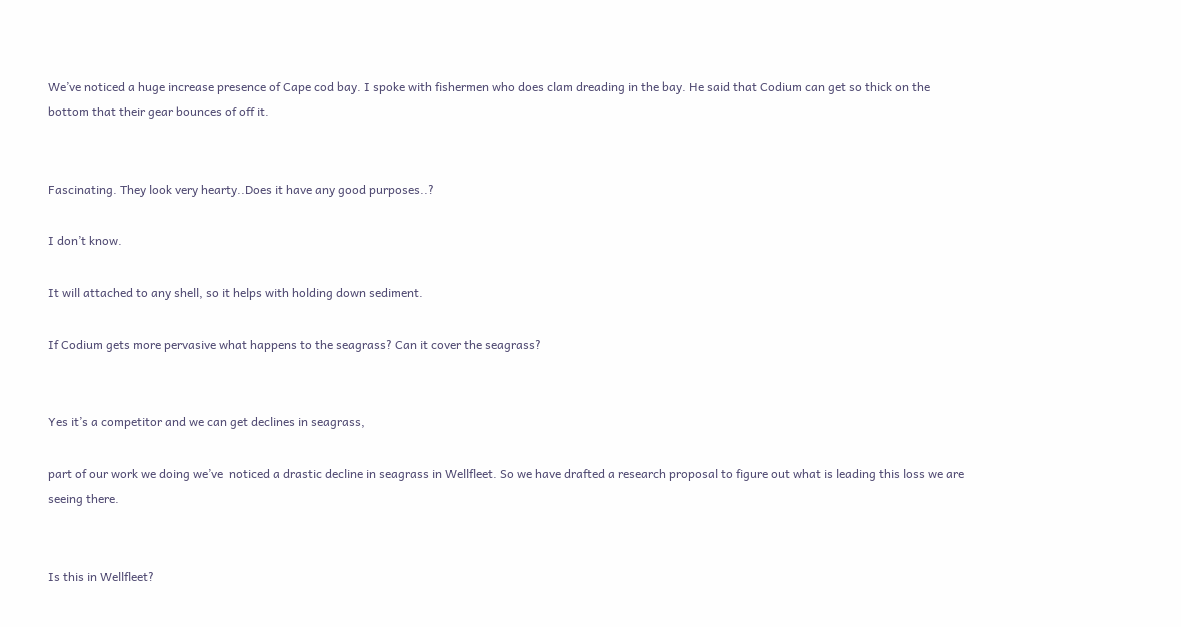We’ve noticed a huge increase presence of Cape cod bay. I spoke with fishermen who does clam dreading in the bay. He said that Codium can get so thick on the bottom that their gear bounces of off it.


Fascinating. They look very hearty..Does it have any good purposes..?

I don’t know.

It will attached to any shell, so it helps with holding down sediment.

If Codium gets more pervasive what happens to the seagrass? Can it cover the seagrass?


Yes it’s a competitor and we can get declines in seagrass,

part of our work we doing we’ve  noticed a drastic decline in seagrass in Wellfleet. So we have drafted a research proposal to figure out what is leading this loss we are seeing there.


Is this in Wellfleet?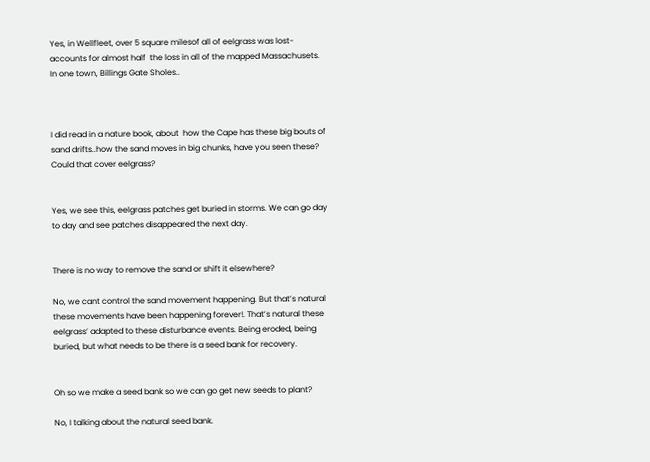Yes, in Wellfleet, over 5 square milesof all of eelgrass was lost-  accounts for almost half  the loss in all of the mapped Massachusets. In one town, Billings Gate Sholes..



I did read in a nature book, about  how the Cape has these big bouts of sand drifts..how the sand moves in big chunks, have you seen these? Could that cover eelgrass?


Yes, we see this, eelgrass patches get buried in storms. We can go day to day and see patches disappeared the next day.


There is no way to remove the sand or shift it elsewhere?

No, we cant control the sand movement happening. But that’s natural these movements have been happening forever!. That’s natural these eelgrass’ adapted to these disturbance events. Being eroded, being buried, but what needs to be there is a seed bank for recovery.


Oh so we make a seed bank so we can go get new seeds to plant?

No, I talking about the natural seed bank.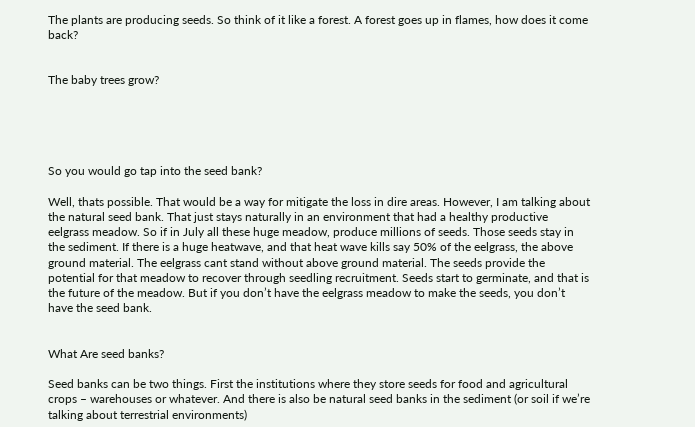The plants are producing seeds. So think of it like a forest. A forest goes up in flames, how does it come back?


The baby trees grow?





So you would go tap into the seed bank?

Well, thats possible. That would be a way for mitigate the loss in dire areas. However, I am talking about the natural seed bank. That just stays naturally in an environment that had a healthy productive eelgrass meadow. So if in July all these huge meadow, produce millions of seeds. Those seeds stay in the sediment. If there is a huge heatwave, and that heat wave kills say 50% of the eelgrass, the above ground material. The eelgrass cant stand without above ground material. The seeds provide the potential for that meadow to recover through seedling recruitment. Seeds start to germinate, and that is the future of the meadow. But if you don’t have the eelgrass meadow to make the seeds, you don’t have the seed bank.


What Are seed banks?

Seed banks can be two things. First the institutions where they store seeds for food and agricultural crops – warehouses or whatever. And there is also be natural seed banks in the sediment (or soil if we’re talking about terrestrial environments)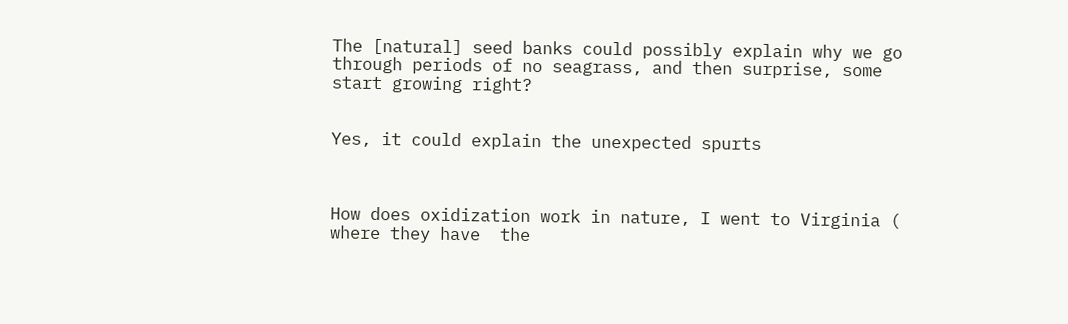The [natural] seed banks could possibly explain why we go through periods of no seagrass, and then surprise, some start growing right?


Yes, it could explain the unexpected spurts



How does oxidization work in nature, I went to Virginia ( where they have  the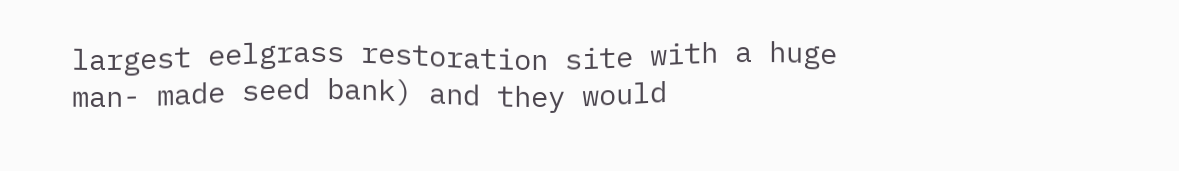largest eelgrass restoration site with a huge man- made seed bank) and they would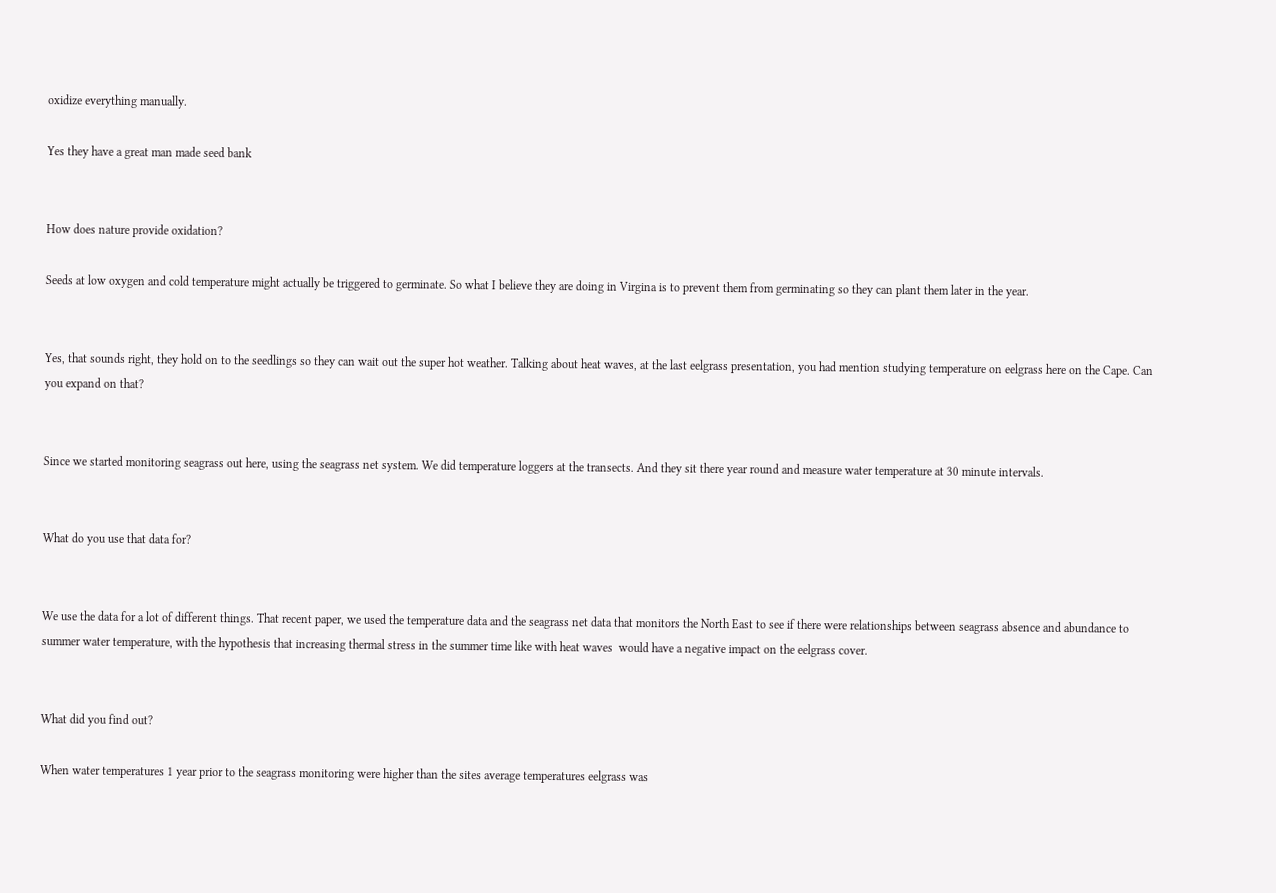oxidize everything manually.

Yes they have a great man made seed bank


How does nature provide oxidation?

Seeds at low oxygen and cold temperature might actually be triggered to germinate. So what I believe they are doing in Virgina is to prevent them from germinating so they can plant them later in the year.


Yes, that sounds right, they hold on to the seedlings so they can wait out the super hot weather. Talking about heat waves, at the last eelgrass presentation, you had mention studying temperature on eelgrass here on the Cape. Can you expand on that?


Since we started monitoring seagrass out here, using the seagrass net system. We did temperature loggers at the transects. And they sit there year round and measure water temperature at 30 minute intervals.


What do you use that data for?


We use the data for a lot of different things. That recent paper, we used the temperature data and the seagrass net data that monitors the North East to see if there were relationships between seagrass absence and abundance to summer water temperature, with the hypothesis that increasing thermal stress in the summer time like with heat waves  would have a negative impact on the eelgrass cover.


What did you find out?

When water temperatures 1 year prior to the seagrass monitoring were higher than the sites average temperatures eelgrass was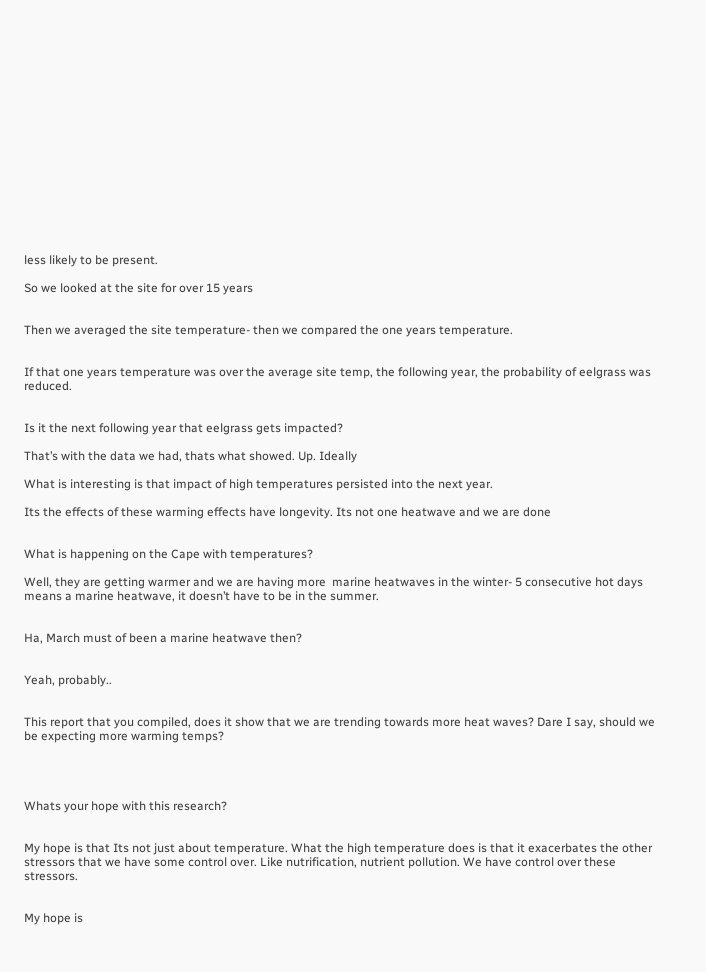less likely to be present.

So we looked at the site for over 15 years


Then we averaged the site temperature- then we compared the one years temperature.


If that one years temperature was over the average site temp, the following year, the probability of eelgrass was reduced.


Is it the next following year that eelgrass gets impacted?

That’s with the data we had, thats what showed. Up. Ideally

What is interesting is that impact of high temperatures persisted into the next year.

Its the effects of these warming effects have longevity. Its not one heatwave and we are done


What is happening on the Cape with temperatures?

Well, they are getting warmer and we are having more  marine heatwaves in the winter- 5 consecutive hot days means a marine heatwave, it doesn’t have to be in the summer.


Ha, March must of been a marine heatwave then?


Yeah, probably..


This report that you compiled, does it show that we are trending towards more heat waves? Dare I say, should we be expecting more warming temps?




Whats your hope with this research?


My hope is that Its not just about temperature. What the high temperature does is that it exacerbates the other stressors that we have some control over. Like nutrification, nutrient pollution. We have control over these stressors.


My hope is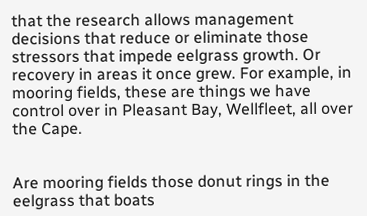that the research allows management decisions that reduce or eliminate those stressors that impede eelgrass growth. Or recovery in areas it once grew. For example, in mooring fields, these are things we have control over in Pleasant Bay, Wellfleet, all over the Cape.


Are mooring fields those donut rings in the eelgrass that boats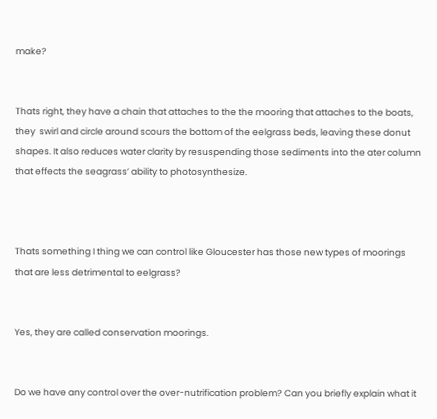make?


Thats right, they have a chain that attaches to the the mooring that attaches to the boats, they  swirl and circle around scours the bottom of the eelgrass beds, leaving these donut shapes. It also reduces water clarity by resuspending those sediments into the ater column that effects the seagrass’ ability to photosynthesize.



Thats something I thing we can control like Gloucester has those new types of moorings that are less detrimental to eelgrass?


Yes, they are called conservation moorings.


Do we have any control over the over-nutrification problem? Can you briefly explain what it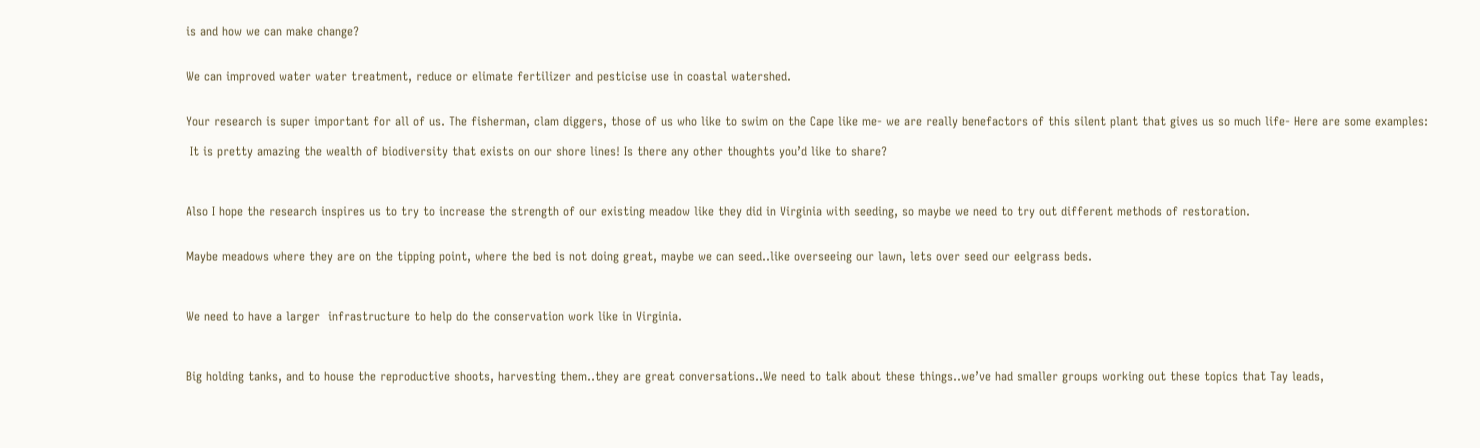is and how we can make change?


We can improved water water treatment, reduce or elimate fertilizer and pesticise use in coastal watershed.


Your research is super important for all of us. The fisherman, clam diggers, those of us who like to swim on the Cape like me- we are really benefactors of this silent plant that gives us so much life- Here are some examples:

 It is pretty amazing the wealth of biodiversity that exists on our shore lines! Is there any other thoughts you’d like to share?



Also I hope the research inspires us to try to increase the strength of our existing meadow like they did in Virginia with seeding, so maybe we need to try out different methods of restoration.


Maybe meadows where they are on the tipping point, where the bed is not doing great, maybe we can seed..like overseeing our lawn, lets over seed our eelgrass beds.



We need to have a larger  infrastructure to help do the conservation work like in Virginia.



Big holding tanks, and to house the reproductive shoots, harvesting them..they are great conversations..We need to talk about these things..we’ve had smaller groups working out these topics that Tay leads,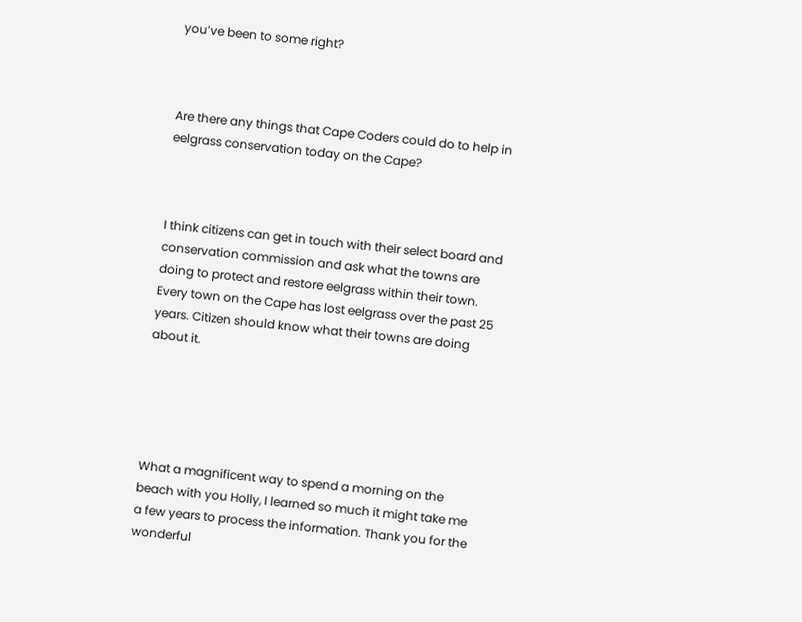you’ve been to some right?



Are there any things that Cape Coders could do to help in eelgrass conservation today on the Cape?



I think citizens can get in touch with their select board and conservation commission and ask what the towns are doing to protect and restore eelgrass within their town. Every town on the Cape has lost eelgrass over the past 25 years. Citizen should know what their towns are doing about it.





What a magnificent way to spend a morning on the beach with you Holly, I learned so much it might take me a few years to process the information. Thank you for the wonderful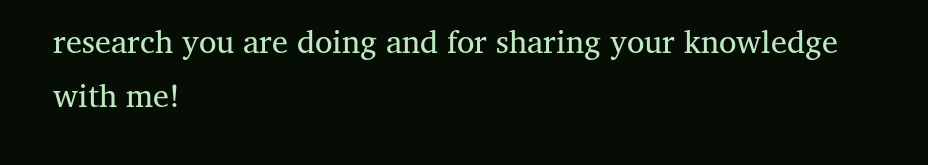research you are doing and for sharing your knowledge with me!